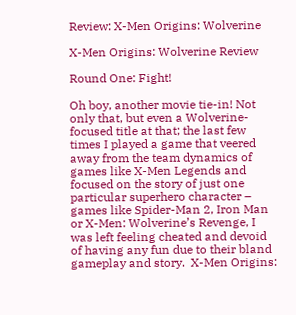Review: X-Men Origins: Wolverine

X-Men Origins: Wolverine Review

Round One: Fight!

Oh boy, another movie tie-in! Not only that, but even a Wolverine-focused title at that; the last few times I played a game that veered away from the team dynamics of games like X-Men Legends and focused on the story of just one particular superhero character – games like Spider-Man 2, Iron Man or X-Men: Wolverine’s Revenge, I was left feeling cheated and devoid of having any fun due to their bland gameplay and story.  X-Men Origins: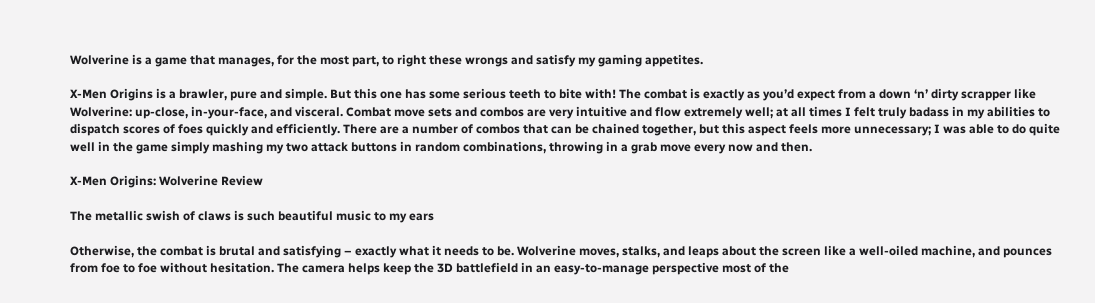Wolverine is a game that manages, for the most part, to right these wrongs and satisfy my gaming appetites.

X-Men Origins is a brawler, pure and simple. But this one has some serious teeth to bite with! The combat is exactly as you’d expect from a down ‘n’ dirty scrapper like Wolverine: up-close, in-your-face, and visceral. Combat move sets and combos are very intuitive and flow extremely well; at all times I felt truly badass in my abilities to dispatch scores of foes quickly and efficiently. There are a number of combos that can be chained together, but this aspect feels more unnecessary; I was able to do quite well in the game simply mashing my two attack buttons in random combinations, throwing in a grab move every now and then.

X-Men Origins: Wolverine Review

The metallic swish of claws is such beautiful music to my ears

Otherwise, the combat is brutal and satisfying – exactly what it needs to be. Wolverine moves, stalks, and leaps about the screen like a well-oiled machine, and pounces from foe to foe without hesitation. The camera helps keep the 3D battlefield in an easy-to-manage perspective most of the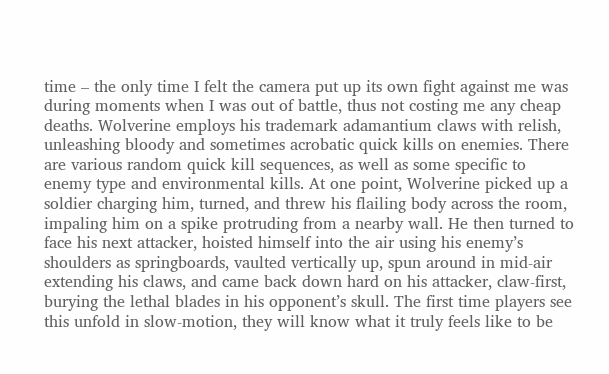time – the only time I felt the camera put up its own fight against me was during moments when I was out of battle, thus not costing me any cheap deaths. Wolverine employs his trademark adamantium claws with relish, unleashing bloody and sometimes acrobatic quick kills on enemies. There are various random quick kill sequences, as well as some specific to enemy type and environmental kills. At one point, Wolverine picked up a soldier charging him, turned, and threw his flailing body across the room, impaling him on a spike protruding from a nearby wall. He then turned to face his next attacker, hoisted himself into the air using his enemy’s shoulders as springboards, vaulted vertically up, spun around in mid-air extending his claws, and came back down hard on his attacker, claw-first, burying the lethal blades in his opponent’s skull. The first time players see this unfold in slow-motion, they will know what it truly feels like to be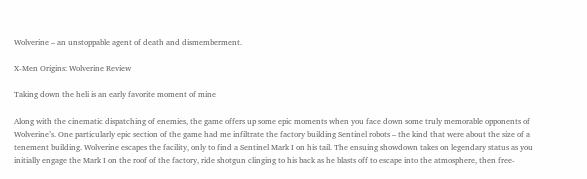Wolverine – an unstoppable agent of death and dismemberment.

X-Men Origins: Wolverine Review

Taking down the heli is an early favorite moment of mine

Along with the cinematic dispatching of enemies, the game offers up some epic moments when you face down some truly memorable opponents of Wolverine’s. One particularly epic section of the game had me infiltrate the factory building Sentinel robots – the kind that were about the size of a tenement building. Wolverine escapes the facility, only to find a Sentinel Mark I on his tail. The ensuing showdown takes on legendary status as you initially engage the Mark I on the roof of the factory, ride shotgun clinging to his back as he blasts off to escape into the atmosphere, then free-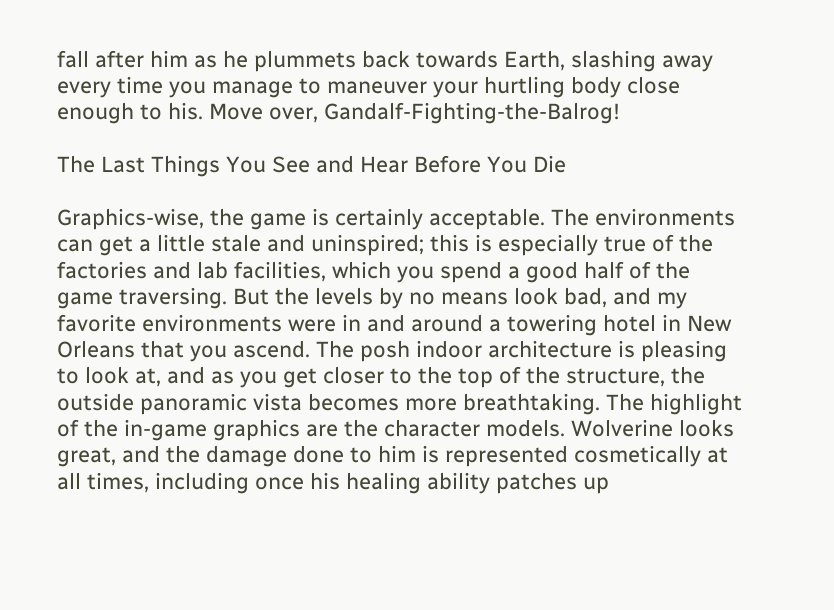fall after him as he plummets back towards Earth, slashing away every time you manage to maneuver your hurtling body close enough to his. Move over, Gandalf-Fighting-the-Balrog!

The Last Things You See and Hear Before You Die

Graphics-wise, the game is certainly acceptable. The environments can get a little stale and uninspired; this is especially true of the factories and lab facilities, which you spend a good half of the game traversing. But the levels by no means look bad, and my favorite environments were in and around a towering hotel in New Orleans that you ascend. The posh indoor architecture is pleasing to look at, and as you get closer to the top of the structure, the outside panoramic vista becomes more breathtaking. The highlight of the in-game graphics are the character models. Wolverine looks great, and the damage done to him is represented cosmetically at all times, including once his healing ability patches up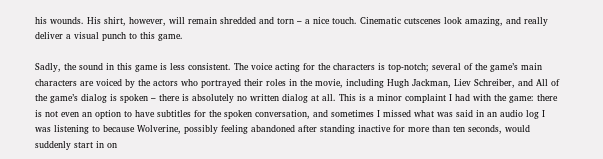his wounds. His shirt, however, will remain shredded and torn – a nice touch. Cinematic cutscenes look amazing, and really deliver a visual punch to this game.

Sadly, the sound in this game is less consistent. The voice acting for the characters is top-notch; several of the game’s main characters are voiced by the actors who portrayed their roles in the movie, including Hugh Jackman, Liev Schreiber, and All of the game’s dialog is spoken – there is absolutely no written dialog at all. This is a minor complaint I had with the game: there is not even an option to have subtitles for the spoken conversation, and sometimes I missed what was said in an audio log I was listening to because Wolverine, possibly feeling abandoned after standing inactive for more than ten seconds, would suddenly start in on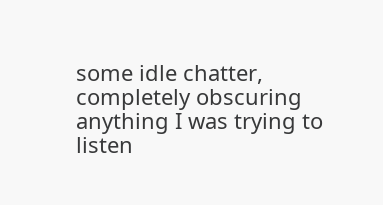some idle chatter, completely obscuring anything I was trying to listen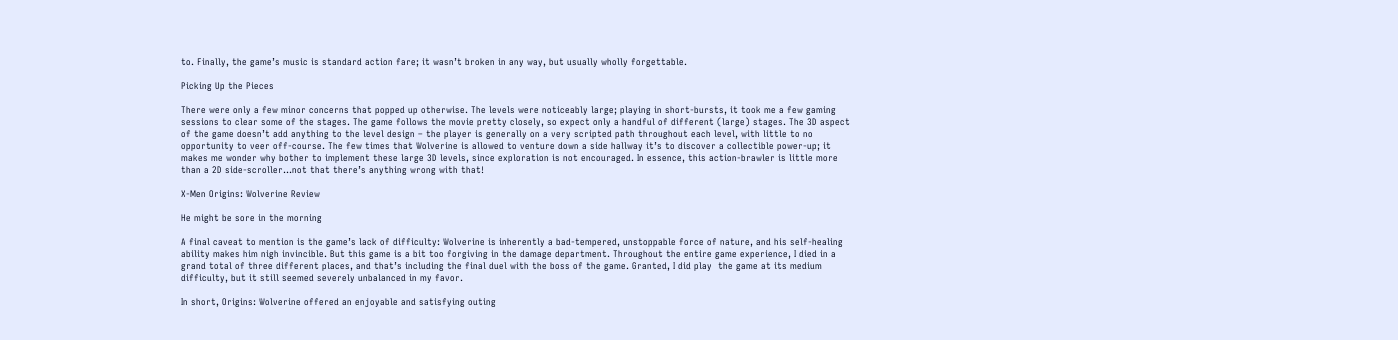to. Finally, the game’s music is standard action fare; it wasn’t broken in any way, but usually wholly forgettable.

Picking Up the Pieces

There were only a few minor concerns that popped up otherwise. The levels were noticeably large; playing in short-bursts, it took me a few gaming sessions to clear some of the stages. The game follows the movie pretty closely, so expect only a handful of different (large) stages. The 3D aspect of the game doesn’t add anything to the level design – the player is generally on a very scripted path throughout each level, with little to no opportunity to veer off-course. The few times that Wolverine is allowed to venture down a side hallway it’s to discover a collectible power-up; it makes me wonder why bother to implement these large 3D levels, since exploration is not encouraged. In essence, this action-brawler is little more than a 2D side-scroller…not that there’s anything wrong with that!

X-Men Origins: Wolverine Review

He might be sore in the morning

A final caveat to mention is the game’s lack of difficulty: Wolverine is inherently a bad-tempered, unstoppable force of nature, and his self-healing ability makes him nigh invincible. But this game is a bit too forgiving in the damage department. Throughout the entire game experience, I died in a grand total of three different places, and that’s including the final duel with the boss of the game. Granted, I did play  the game at its medium difficulty, but it still seemed severely unbalanced in my favor.

In short, Origins: Wolverine offered an enjoyable and satisfying outing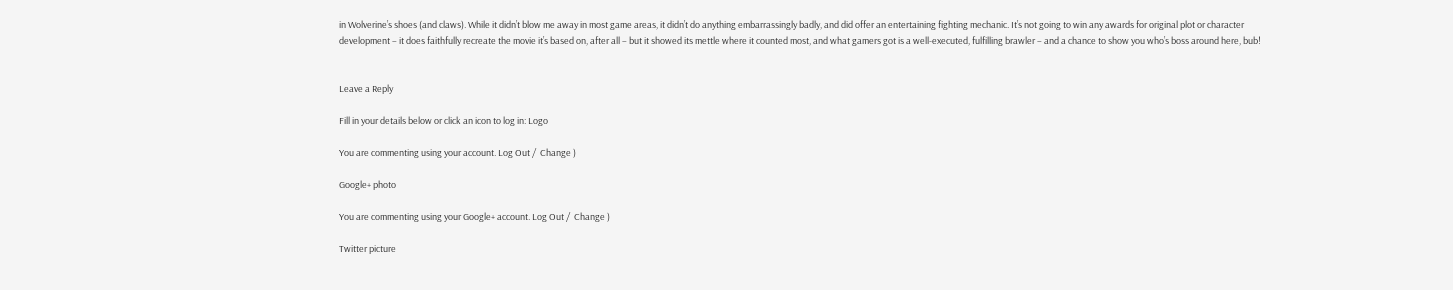in Wolverine’s shoes (and claws). While it didn’t blow me away in most game areas, it didn’t do anything embarrassingly badly, and did offer an entertaining fighting mechanic. It’s not going to win any awards for original plot or character development – it does faithfully recreate the movie it’s based on, after all – but it showed its mettle where it counted most, and what gamers got is a well-executed, fulfilling brawler – and a chance to show you who’s boss around here, bub!


Leave a Reply

Fill in your details below or click an icon to log in: Logo

You are commenting using your account. Log Out /  Change )

Google+ photo

You are commenting using your Google+ account. Log Out /  Change )

Twitter picture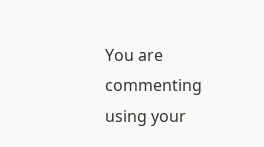You are commenting using your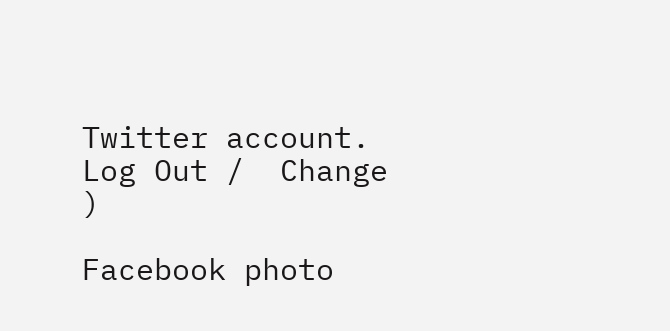Twitter account. Log Out /  Change )

Facebook photo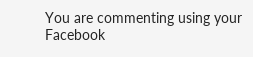You are commenting using your Facebook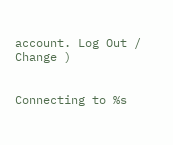account. Log Out /  Change )


Connecting to %s